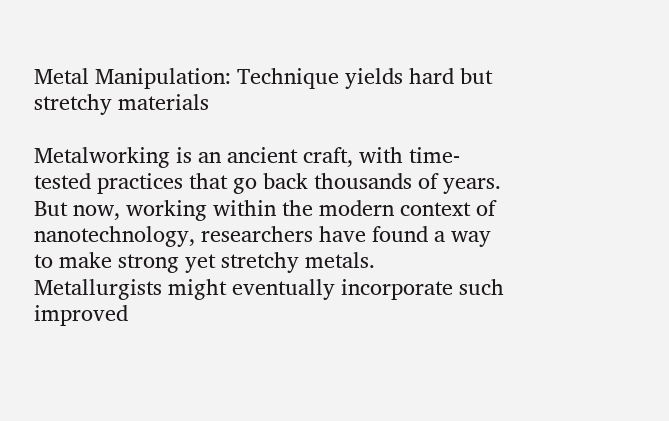Metal Manipulation: Technique yields hard but stretchy materials

Metalworking is an ancient craft, with time-tested practices that go back thousands of years. But now, working within the modern context of nanotechnology, researchers have found a way to make strong yet stretchy metals. Metallurgists might eventually incorporate such improved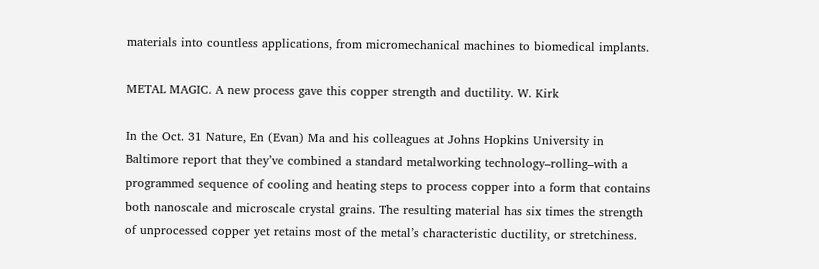materials into countless applications, from micromechanical machines to biomedical implants.

METAL MAGIC. A new process gave this copper strength and ductility. W. Kirk

In the Oct. 31 Nature, En (Evan) Ma and his colleagues at Johns Hopkins University in Baltimore report that they’ve combined a standard metalworking technology–rolling–with a programmed sequence of cooling and heating steps to process copper into a form that contains both nanoscale and microscale crystal grains. The resulting material has six times the strength of unprocessed copper yet retains most of the metal’s characteristic ductility, or stretchiness.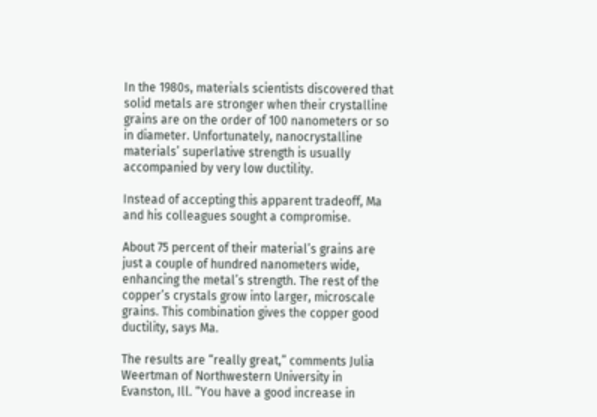In the 1980s, materials scientists discovered that solid metals are stronger when their crystalline grains are on the order of 100 nanometers or so in diameter. Unfortunately, nanocrystalline materials’ superlative strength is usually accompanied by very low ductility.

Instead of accepting this apparent tradeoff, Ma and his colleagues sought a compromise.

About 75 percent of their material’s grains are just a couple of hundred nanometers wide, enhancing the metal’s strength. The rest of the copper’s crystals grow into larger, microscale grains. This combination gives the copper good ductility, says Ma.

The results are “really great,” comments Julia Weertman of Northwestern University in Evanston, Ill. “You have a good increase in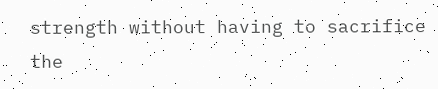strength without having to sacrifice the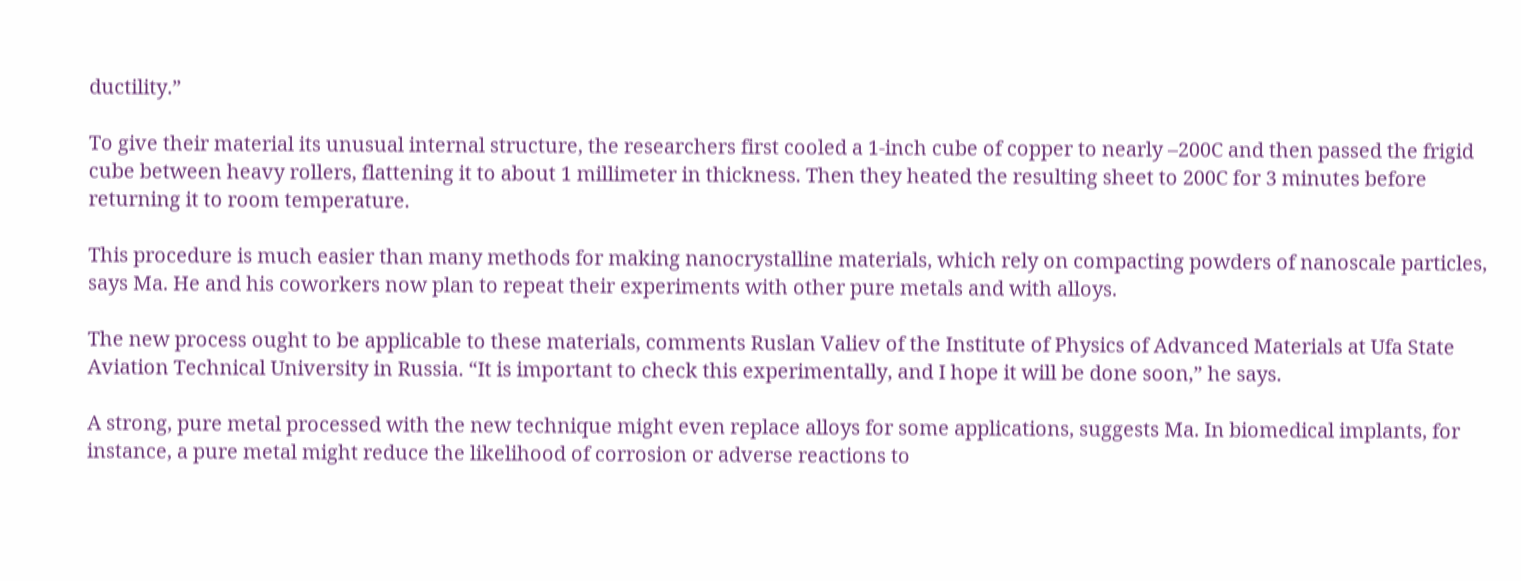ductility.”

To give their material its unusual internal structure, the researchers first cooled a 1-inch cube of copper to nearly –200C and then passed the frigid cube between heavy rollers, flattening it to about 1 millimeter in thickness. Then they heated the resulting sheet to 200C for 3 minutes before returning it to room temperature.

This procedure is much easier than many methods for making nanocrystalline materials, which rely on compacting powders of nanoscale particles, says Ma. He and his coworkers now plan to repeat their experiments with other pure metals and with alloys.

The new process ought to be applicable to these materials, comments Ruslan Valiev of the Institute of Physics of Advanced Materials at Ufa State Aviation Technical University in Russia. “It is important to check this experimentally, and I hope it will be done soon,” he says.

A strong, pure metal processed with the new technique might even replace alloys for some applications, suggests Ma. In biomedical implants, for instance, a pure metal might reduce the likelihood of corrosion or adverse reactions to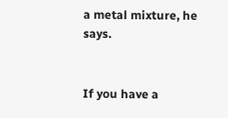a metal mixture, he says.


If you have a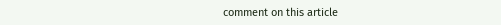comment on this article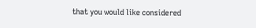that you would like considered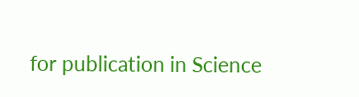for publication in Science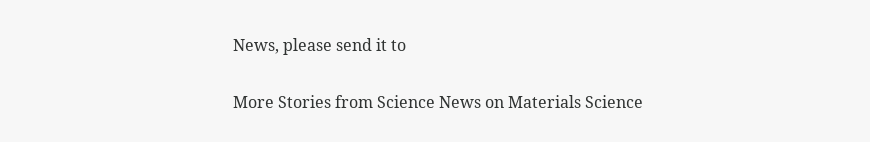News, please send it to

More Stories from Science News on Materials Science